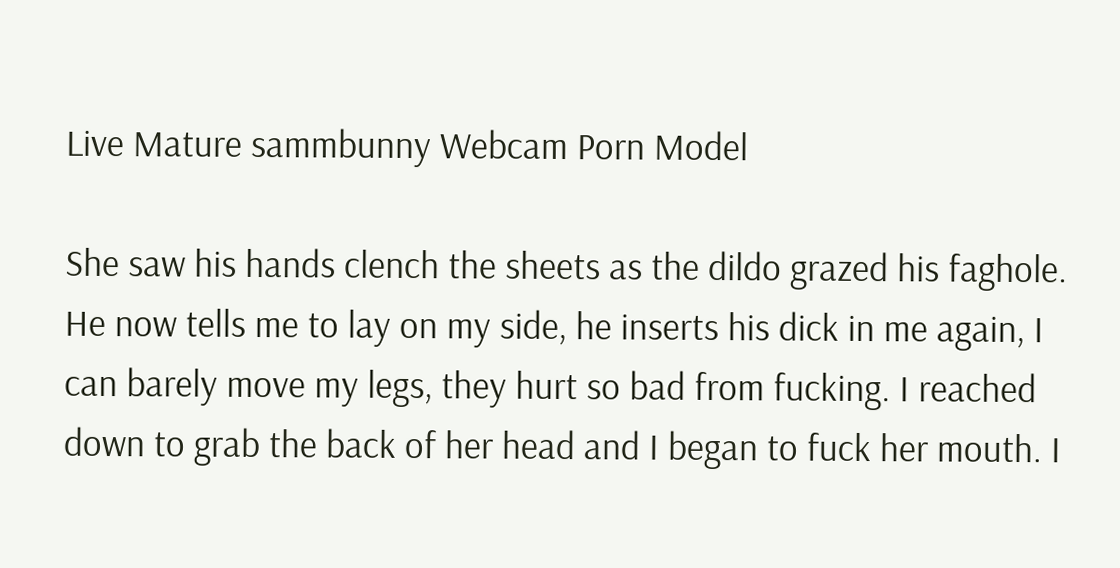Live Mature sammbunny Webcam Porn Model

She saw his hands clench the sheets as the dildo grazed his faghole. He now tells me to lay on my side, he inserts his dick in me again, I can barely move my legs, they hurt so bad from fucking. I reached down to grab the back of her head and I began to fuck her mouth. I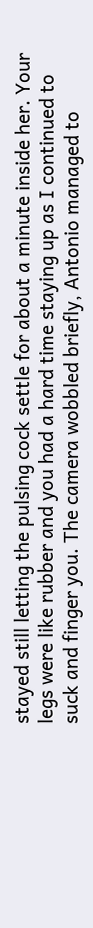stayed still letting the pulsing cock settle for about a minute inside her. Your legs were like rubber and you had a hard time staying up as I continued to suck and finger you. The camera wobbled briefly, Antonio managed to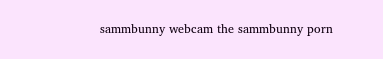sammbunny webcam the sammbunny porn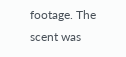footage. The scent was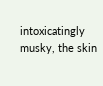intoxicatingly musky, the skin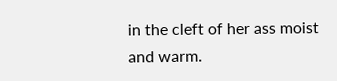in the cleft of her ass moist and warm.